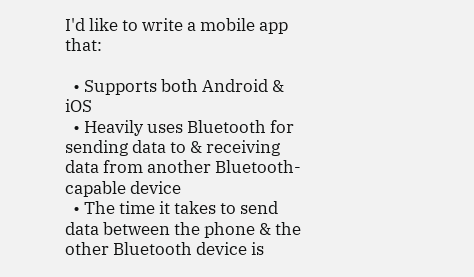I'd like to write a mobile app that:

  • Supports both Android & iOS
  • Heavily uses Bluetooth for sending data to & receiving data from another Bluetooth-capable device
  • The time it takes to send data between the phone & the other Bluetooth device is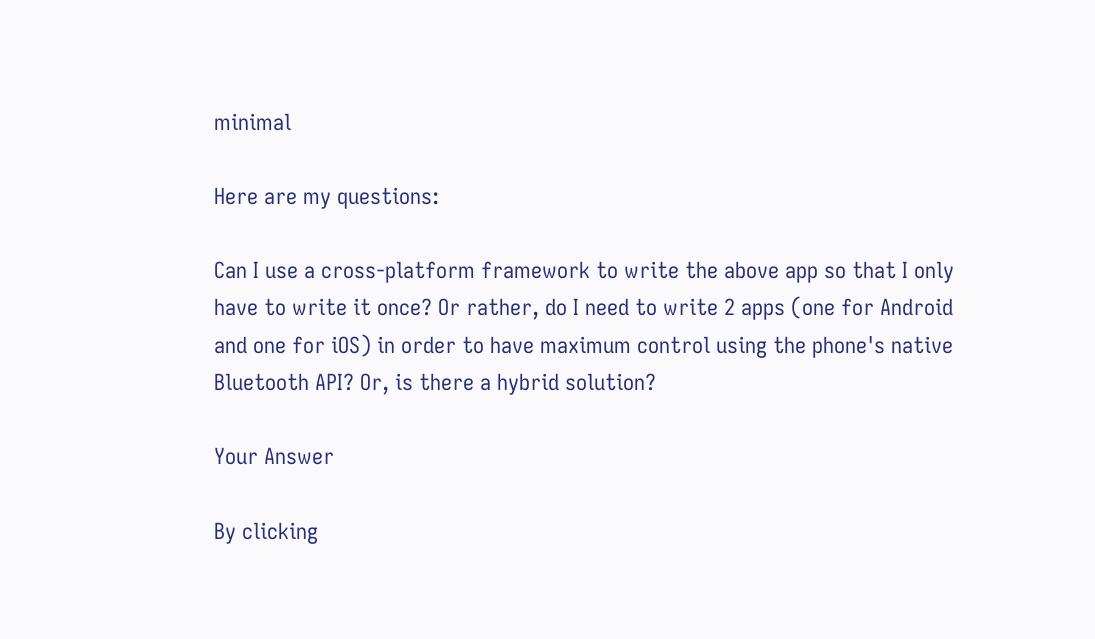minimal

Here are my questions:

Can I use a cross-platform framework to write the above app so that I only have to write it once? Or rather, do I need to write 2 apps (one for Android and one for iOS) in order to have maximum control using the phone's native Bluetooth API? Or, is there a hybrid solution?

Your Answer

By clicking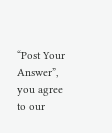“Post Your Answer”, you agree to our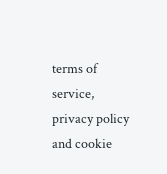terms of service, privacy policy and cookie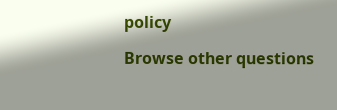policy

Browse other questions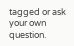tagged or ask your own question.